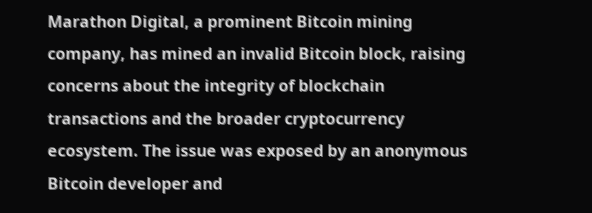Marathon Digital, a prominent Bitcoin mining company, has mined an invalid Bitcoin block, raising concerns about the integrity of blockchain transactions and the broader cryptocurrency ecosystem. The issue was exposed by an anonymous Bitcoin developer and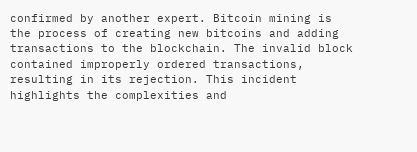confirmed by another expert. Bitcoin mining is the process of creating new bitcoins and adding transactions to the blockchain. The invalid block contained improperly ordered transactions, resulting in its rejection. This incident highlights the complexities and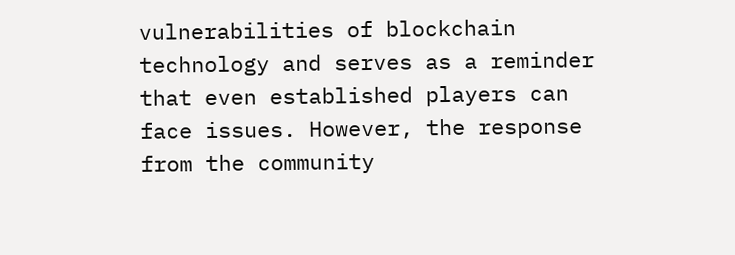vulnerabilities of blockchain technology and serves as a reminder that even established players can face issues. However, the response from the community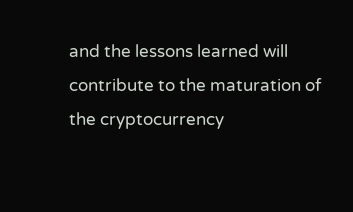and the lessons learned will contribute to the maturation of the cryptocurrency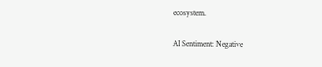ecosystem.

AI Sentiment: Negative